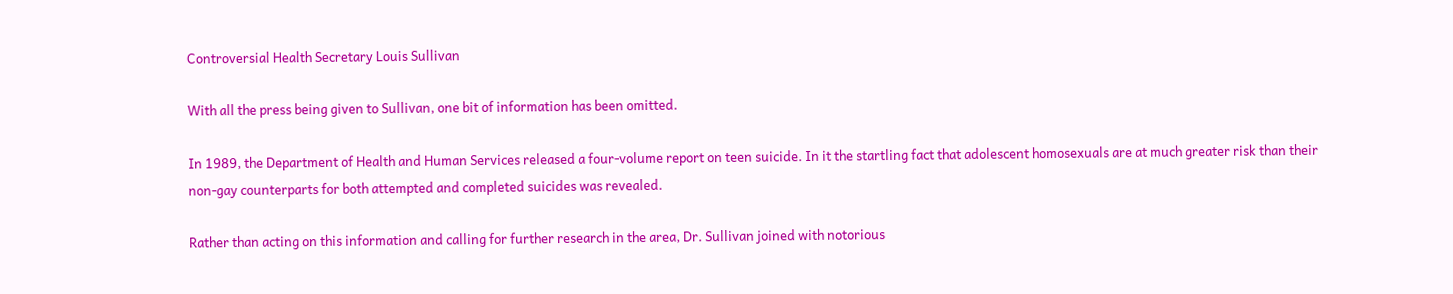Controversial Health Secretary Louis Sullivan

With all the press being given to Sullivan, one bit of information has been omitted.

In 1989, the Department of Health and Human Services released a four-volume report on teen suicide. In it the startling fact that adolescent homosexuals are at much greater risk than their non-gay counterparts for both attempted and completed suicides was revealed.

Rather than acting on this information and calling for further research in the area, Dr. Sullivan joined with notorious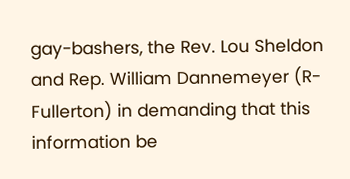gay-bashers, the Rev. Lou Sheldon and Rep. William Dannemeyer (R-Fullerton) in demanding that this information be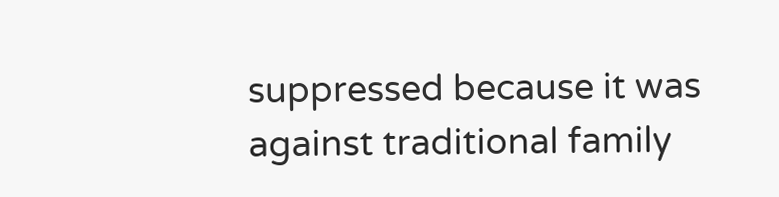suppressed because it was against traditional family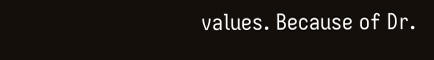values. Because of Dr.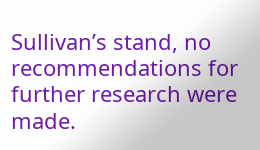Sullivan’s stand, no recommendations for further research were made.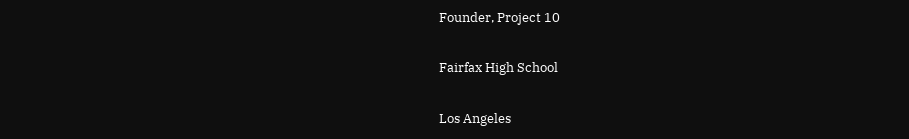Founder, Project 10

Fairfax High School

Los Angeles